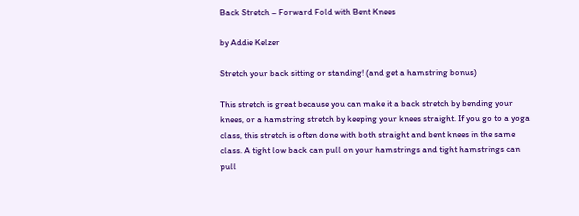Back Stretch – Forward Fold with Bent Knees

by Addie Kelzer

Stretch your back sitting or standing! (and get a hamstring bonus)

This stretch is great because you can make it a back stretch by bending your knees, or a hamstring stretch by keeping your knees straight. If you go to a yoga class, this stretch is often done with both straight and bent knees in the same class. A tight low back can pull on your hamstrings and tight hamstrings can pull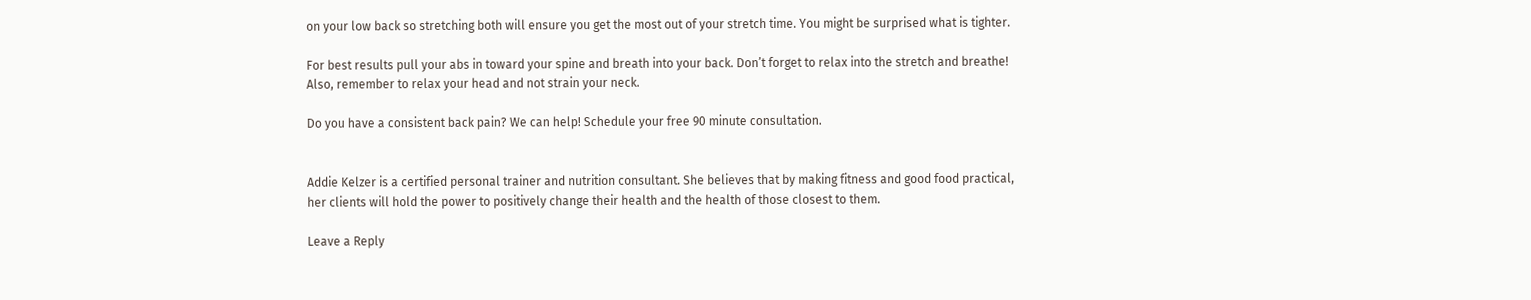on your low back so stretching both will ensure you get the most out of your stretch time. You might be surprised what is tighter.

For best results pull your abs in toward your spine and breath into your back. Don’t forget to relax into the stretch and breathe! Also, remember to relax your head and not strain your neck.

Do you have a consistent back pain? We can help! Schedule your free 90 minute consultation.


Addie Kelzer is a certified personal trainer and nutrition consultant. She believes that by making fitness and good food practical, her clients will hold the power to positively change their health and the health of those closest to them.

Leave a Reply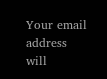Your email address will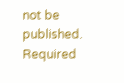not be published. Required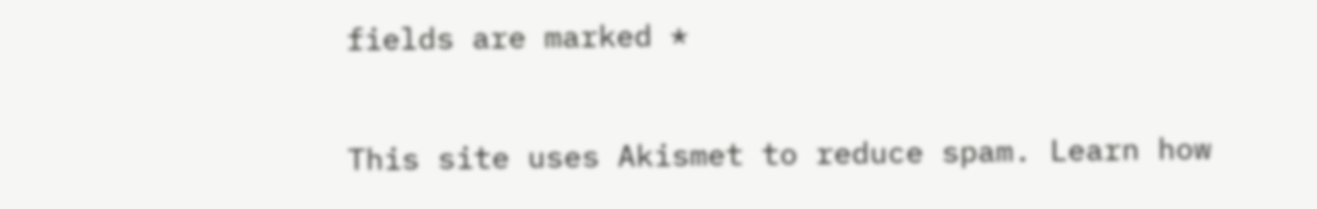fields are marked *

This site uses Akismet to reduce spam. Learn how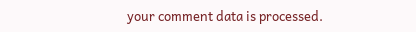your comment data is processed.